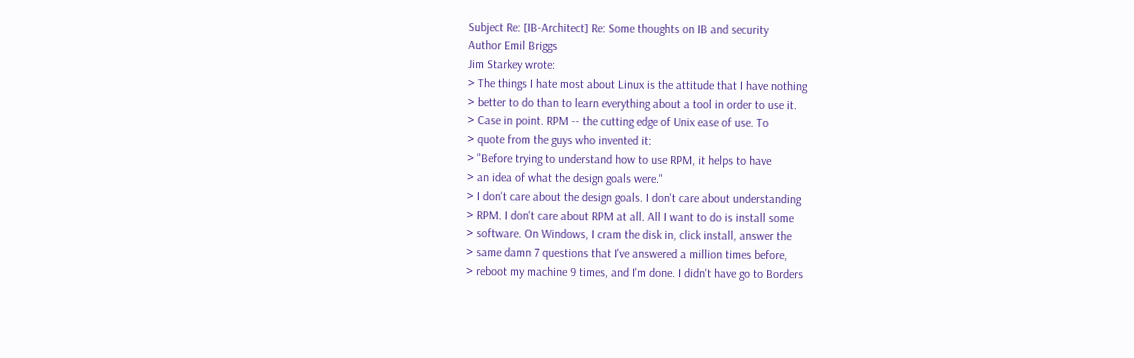Subject Re: [IB-Architect] Re: Some thoughts on IB and security
Author Emil Briggs
Jim Starkey wrote:
> The things I hate most about Linux is the attitude that I have nothing
> better to do than to learn everything about a tool in order to use it.
> Case in point. RPM -- the cutting edge of Unix ease of use. To
> quote from the guys who invented it:
> "Before trying to understand how to use RPM, it helps to have
> an idea of what the design goals were."
> I don't care about the design goals. I don't care about understanding
> RPM. I don't care about RPM at all. All I want to do is install some
> software. On Windows, I cram the disk in, click install, answer the
> same damn 7 questions that I've answered a million times before,
> reboot my machine 9 times, and I'm done. I didn't have go to Borders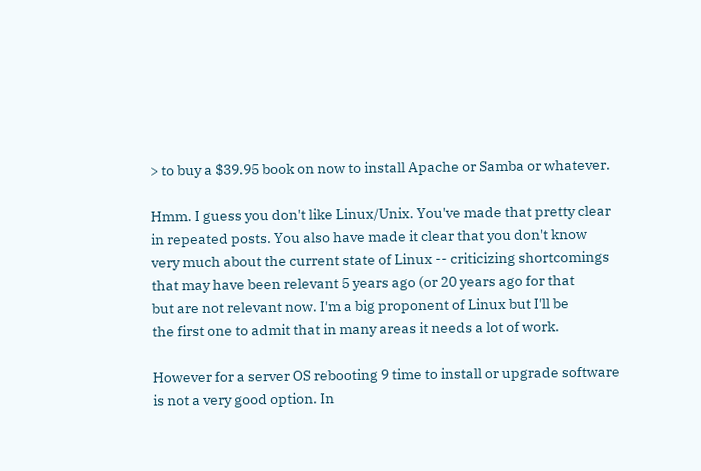> to buy a $39.95 book on now to install Apache or Samba or whatever.

Hmm. I guess you don't like Linux/Unix. You've made that pretty clear
in repeated posts. You also have made it clear that you don't know
very much about the current state of Linux -- criticizing shortcomings
that may have been relevant 5 years ago (or 20 years ago for that
but are not relevant now. I'm a big proponent of Linux but I'll be
the first one to admit that in many areas it needs a lot of work.

However for a server OS rebooting 9 time to install or upgrade software
is not a very good option. In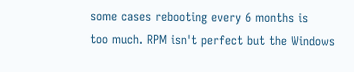some cases rebooting every 6 months is
too much. RPM isn't perfect but the Windows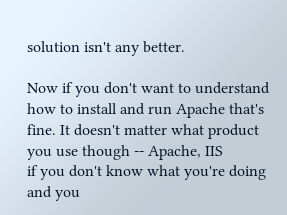solution isn't any better.

Now if you don't want to understand how to install and run Apache that's
fine. It doesn't matter what product you use though -- Apache, IIS
if you don't know what you're doing and you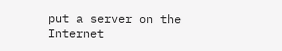put a server on the Internet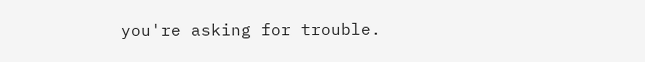you're asking for trouble.